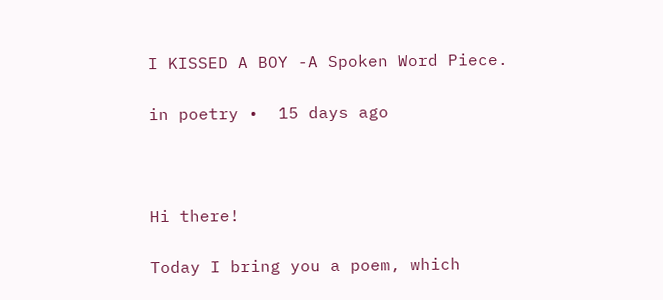I KISSED A BOY -A Spoken Word Piece.

in poetry •  15 days ago



Hi there!

Today I bring you a poem, which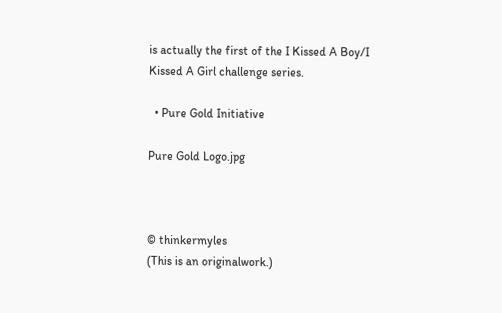is actually the first of the I Kissed A Boy/I Kissed A Girl challenge series.

  • Pure Gold Initiative

Pure Gold Logo.jpg



© thinkermyles
(This is an originalwork.)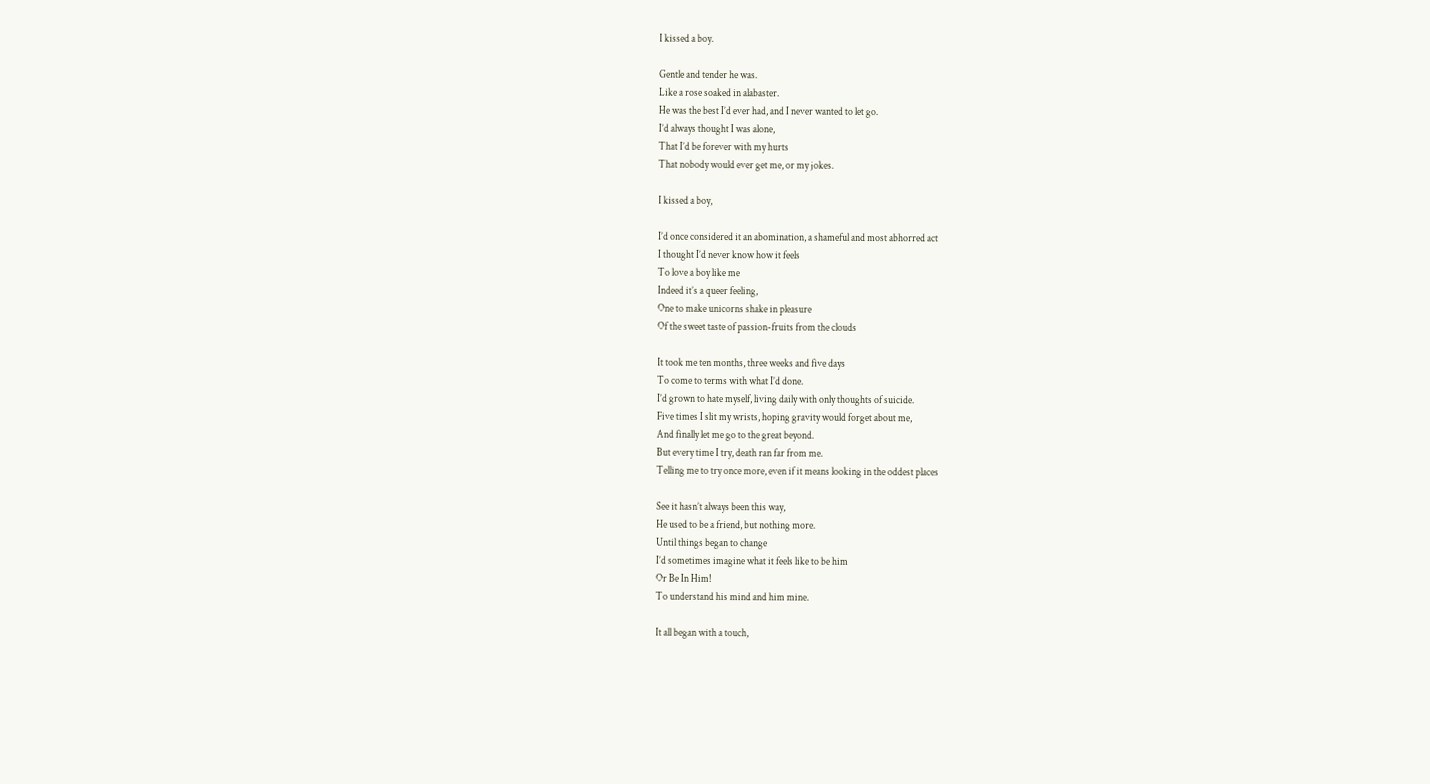I kissed a boy.

Gentle and tender he was.
Like a rose soaked in alabaster.
He was the best I’d ever had, and I never wanted to let go.
I’d always thought I was alone,
That I’d be forever with my hurts
That nobody would ever get me, or my jokes.

I kissed a boy,

I’d once considered it an abomination, a shameful and most abhorred act
I thought I’d never know how it feels
To love a boy like me
Indeed it’s a queer feeling,
One to make unicorns shake in pleasure
Of the sweet taste of passion-fruits from the clouds

It took me ten months, three weeks and five days
To come to terms with what I’d done.
I’d grown to hate myself, living daily with only thoughts of suicide.
Five times I slit my wrists, hoping gravity would forget about me,
And finally let me go to the great beyond.
But every time I try, death ran far from me.
Telling me to try once more, even if it means looking in the oddest places

See it hasn’t always been this way,
He used to be a friend, but nothing more.
Until things began to change
I’d sometimes imagine what it feels like to be him
Or Be In Him!
To understand his mind and him mine.

It all began with a touch,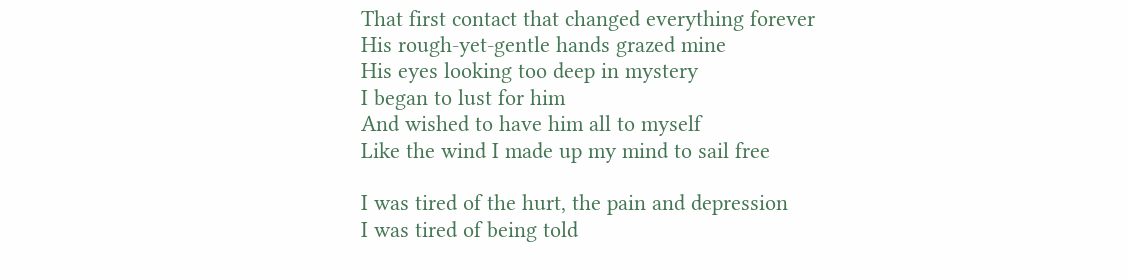That first contact that changed everything forever
His rough-yet-gentle hands grazed mine
His eyes looking too deep in mystery
I began to lust for him
And wished to have him all to myself
Like the wind I made up my mind to sail free

I was tired of the hurt, the pain and depression
I was tired of being told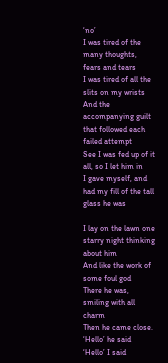‘no’
I was tired of the many thoughts, fears and tears
I was tired of all the slits on my wrists
And the accompanying guilt that followed each failed attempt
See I was fed up of it all, so I let him in
I gave myself, and had my fill of the tall glass he was

I lay on the lawn one starry night thinking about him
And like the work of some foul god
There he was, smiling with all charm
Then he came close.
‘Hello’ he said
‘Hello’ I said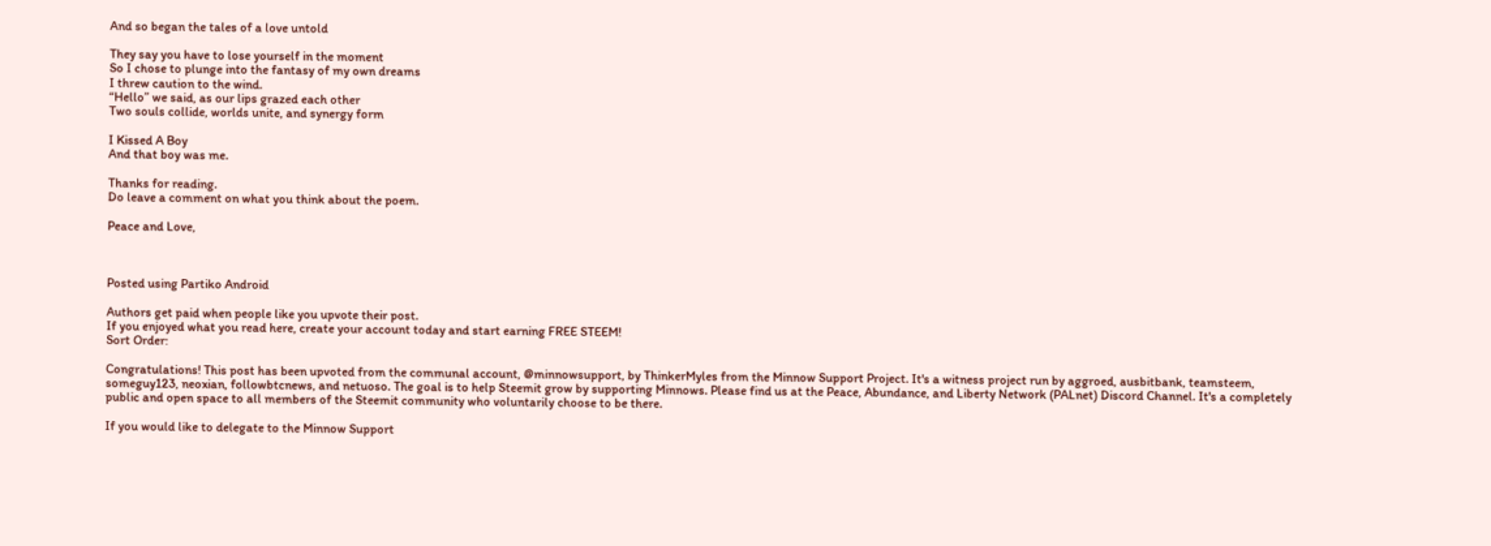And so began the tales of a love untold

They say you have to lose yourself in the moment
So I chose to plunge into the fantasy of my own dreams
I threw caution to the wind.
“Hello” we said, as our lips grazed each other
Two souls collide, worlds unite, and synergy form

I Kissed A Boy
And that boy was me.

Thanks for reading.
Do leave a comment on what you think about the poem.

Peace and Love,



Posted using Partiko Android

Authors get paid when people like you upvote their post.
If you enjoyed what you read here, create your account today and start earning FREE STEEM!
Sort Order:

Congratulations! This post has been upvoted from the communal account, @minnowsupport, by ThinkerMyles from the Minnow Support Project. It's a witness project run by aggroed, ausbitbank, teamsteem, someguy123, neoxian, followbtcnews, and netuoso. The goal is to help Steemit grow by supporting Minnows. Please find us at the Peace, Abundance, and Liberty Network (PALnet) Discord Channel. It's a completely public and open space to all members of the Steemit community who voluntarily choose to be there.

If you would like to delegate to the Minnow Support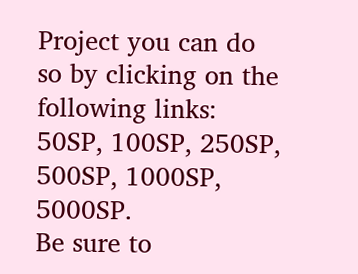Project you can do so by clicking on the following links: 50SP, 100SP, 250SP, 500SP, 1000SP, 5000SP.
Be sure to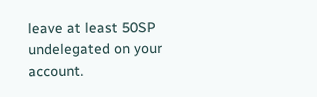leave at least 50SP undelegated on your account.